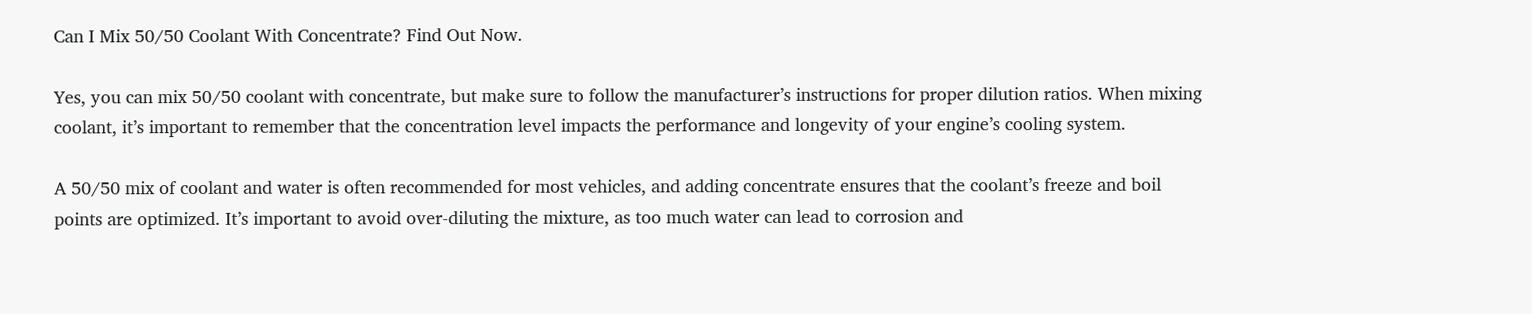Can I Mix 50/50 Coolant With Concentrate? Find Out Now.

Yes, you can mix 50/50 coolant with concentrate, but make sure to follow the manufacturer’s instructions for proper dilution ratios. When mixing coolant, it’s important to remember that the concentration level impacts the performance and longevity of your engine’s cooling system.

A 50/50 mix of coolant and water is often recommended for most vehicles, and adding concentrate ensures that the coolant’s freeze and boil points are optimized. It’s important to avoid over-diluting the mixture, as too much water can lead to corrosion and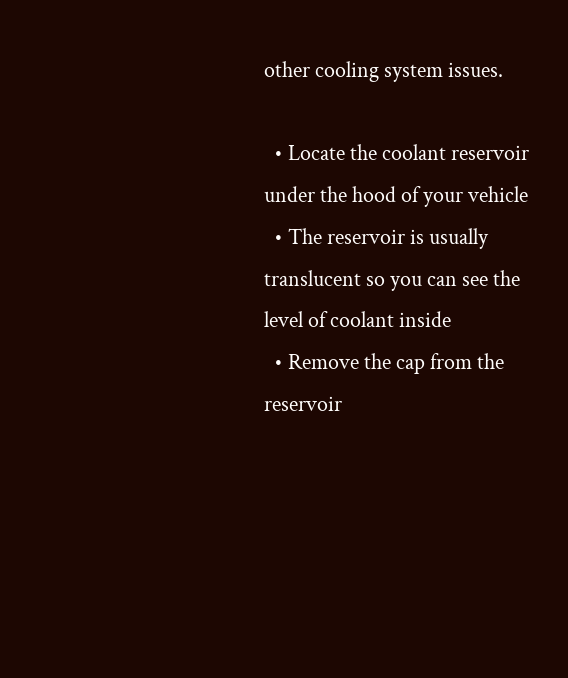other cooling system issues.

  • Locate the coolant reservoir under the hood of your vehicle
  • The reservoir is usually translucent so you can see the level of coolant inside
  • Remove the cap from the reservoir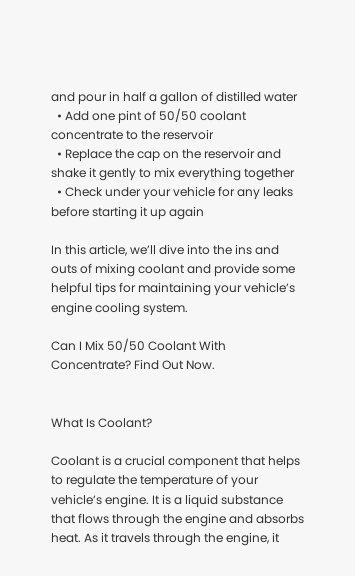and pour in half a gallon of distilled water
  • Add one pint of 50/50 coolant concentrate to the reservoir
  • Replace the cap on the reservoir and shake it gently to mix everything together
  • Check under your vehicle for any leaks before starting it up again

In this article, we’ll dive into the ins and outs of mixing coolant and provide some helpful tips for maintaining your vehicle’s engine cooling system.

Can I Mix 50/50 Coolant With Concentrate? Find Out Now.


What Is Coolant?

Coolant is a crucial component that helps to regulate the temperature of your vehicle’s engine. It is a liquid substance that flows through the engine and absorbs heat. As it travels through the engine, it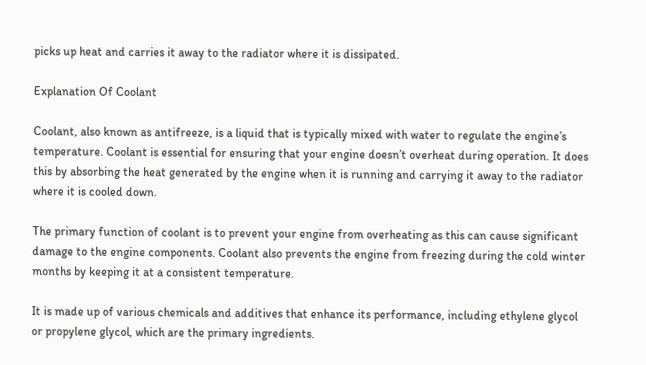picks up heat and carries it away to the radiator where it is dissipated.

Explanation Of Coolant

Coolant, also known as antifreeze, is a liquid that is typically mixed with water to regulate the engine’s temperature. Coolant is essential for ensuring that your engine doesn’t overheat during operation. It does this by absorbing the heat generated by the engine when it is running and carrying it away to the radiator where it is cooled down.

The primary function of coolant is to prevent your engine from overheating as this can cause significant damage to the engine components. Coolant also prevents the engine from freezing during the cold winter months by keeping it at a consistent temperature.

It is made up of various chemicals and additives that enhance its performance, including ethylene glycol or propylene glycol, which are the primary ingredients.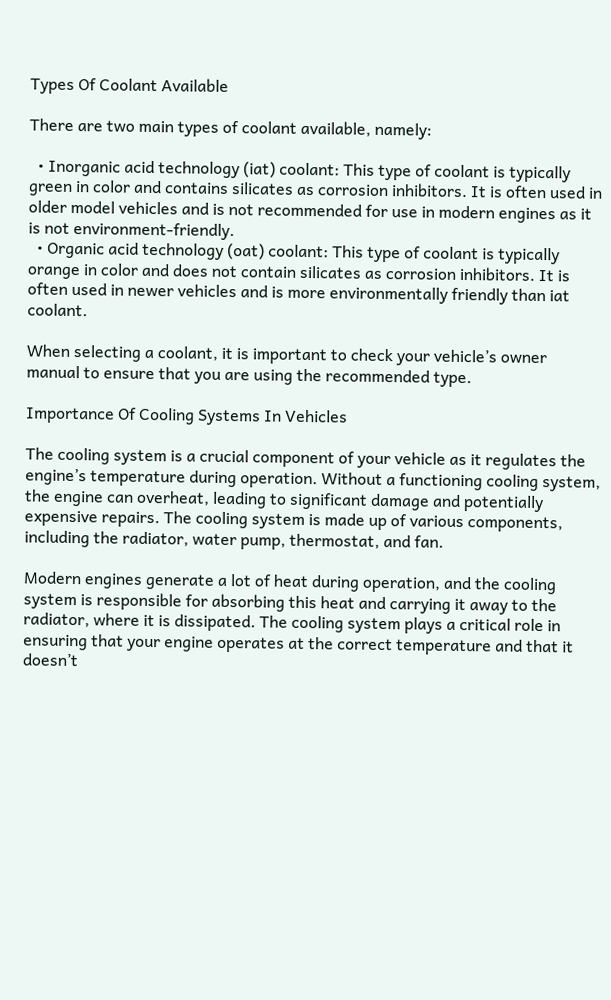Types Of Coolant Available

There are two main types of coolant available, namely:

  • Inorganic acid technology (iat) coolant: This type of coolant is typically green in color and contains silicates as corrosion inhibitors. It is often used in older model vehicles and is not recommended for use in modern engines as it is not environment-friendly.
  • Organic acid technology (oat) coolant: This type of coolant is typically orange in color and does not contain silicates as corrosion inhibitors. It is often used in newer vehicles and is more environmentally friendly than iat coolant.

When selecting a coolant, it is important to check your vehicle’s owner manual to ensure that you are using the recommended type.

Importance Of Cooling Systems In Vehicles

The cooling system is a crucial component of your vehicle as it regulates the engine’s temperature during operation. Without a functioning cooling system, the engine can overheat, leading to significant damage and potentially expensive repairs. The cooling system is made up of various components, including the radiator, water pump, thermostat, and fan.

Modern engines generate a lot of heat during operation, and the cooling system is responsible for absorbing this heat and carrying it away to the radiator, where it is dissipated. The cooling system plays a critical role in ensuring that your engine operates at the correct temperature and that it doesn’t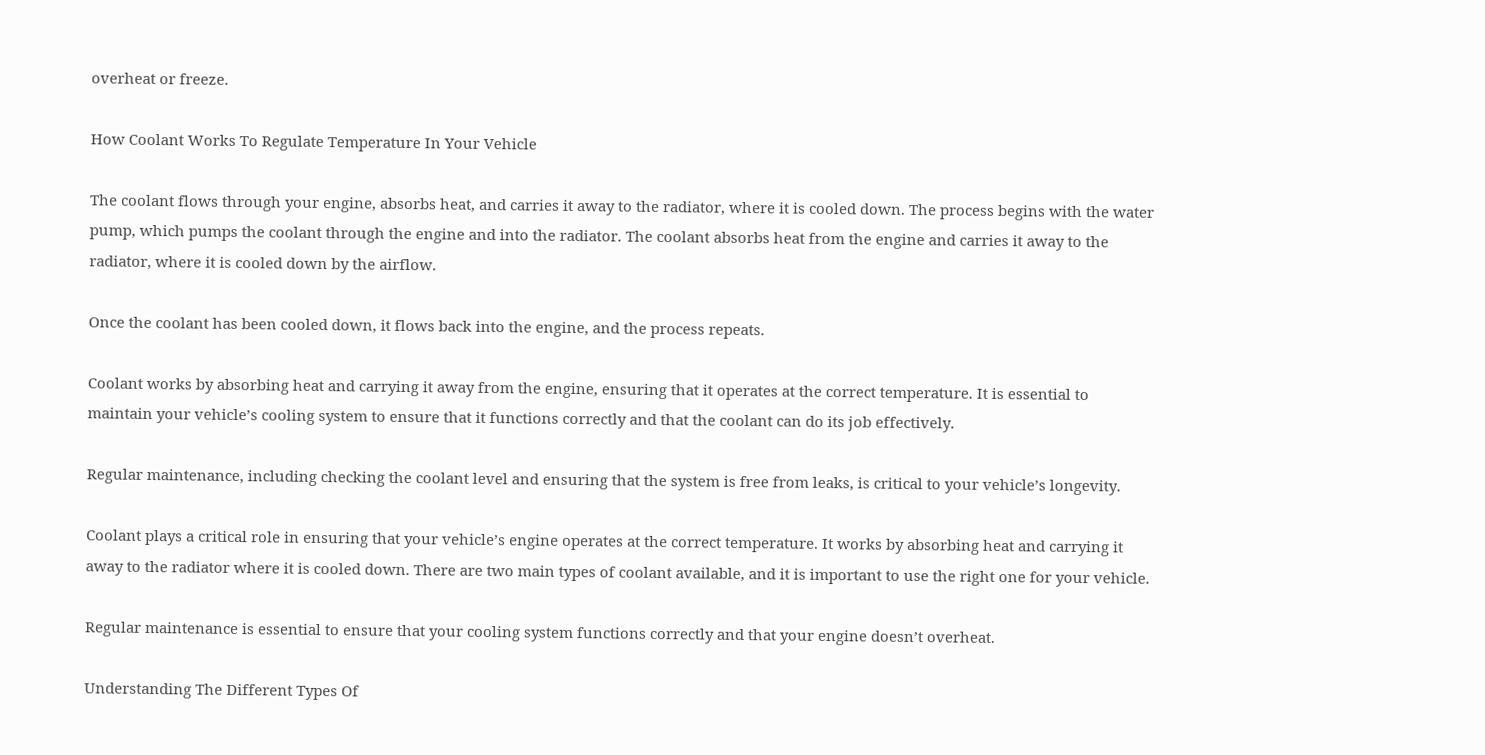overheat or freeze.

How Coolant Works To Regulate Temperature In Your Vehicle

The coolant flows through your engine, absorbs heat, and carries it away to the radiator, where it is cooled down. The process begins with the water pump, which pumps the coolant through the engine and into the radiator. The coolant absorbs heat from the engine and carries it away to the radiator, where it is cooled down by the airflow.

Once the coolant has been cooled down, it flows back into the engine, and the process repeats.

Coolant works by absorbing heat and carrying it away from the engine, ensuring that it operates at the correct temperature. It is essential to maintain your vehicle’s cooling system to ensure that it functions correctly and that the coolant can do its job effectively.

Regular maintenance, including checking the coolant level and ensuring that the system is free from leaks, is critical to your vehicle’s longevity.

Coolant plays a critical role in ensuring that your vehicle’s engine operates at the correct temperature. It works by absorbing heat and carrying it away to the radiator where it is cooled down. There are two main types of coolant available, and it is important to use the right one for your vehicle.

Regular maintenance is essential to ensure that your cooling system functions correctly and that your engine doesn’t overheat.

Understanding The Different Types Of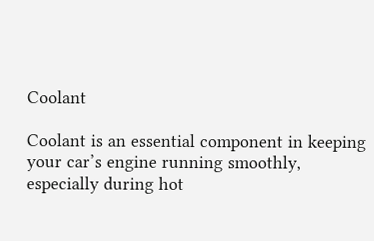Coolant

Coolant is an essential component in keeping your car’s engine running smoothly, especially during hot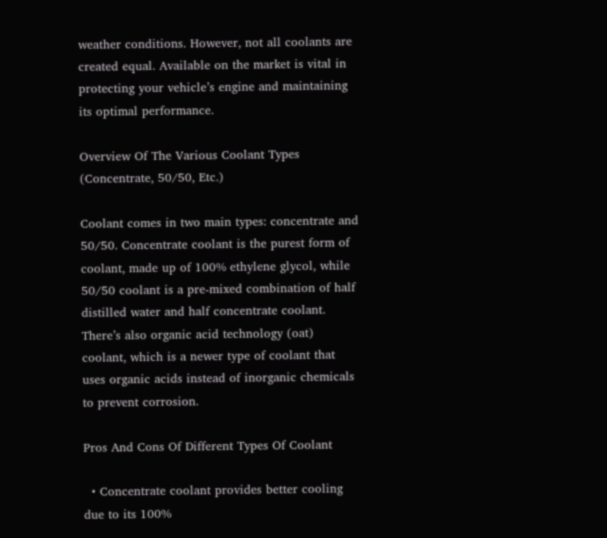weather conditions. However, not all coolants are created equal. Available on the market is vital in protecting your vehicle’s engine and maintaining its optimal performance.

Overview Of The Various Coolant Types (Concentrate, 50/50, Etc.)

Coolant comes in two main types: concentrate and 50/50. Concentrate coolant is the purest form of coolant, made up of 100% ethylene glycol, while 50/50 coolant is a pre-mixed combination of half distilled water and half concentrate coolant. There’s also organic acid technology (oat) coolant, which is a newer type of coolant that uses organic acids instead of inorganic chemicals to prevent corrosion.

Pros And Cons Of Different Types Of Coolant

  • Concentrate coolant provides better cooling due to its 100%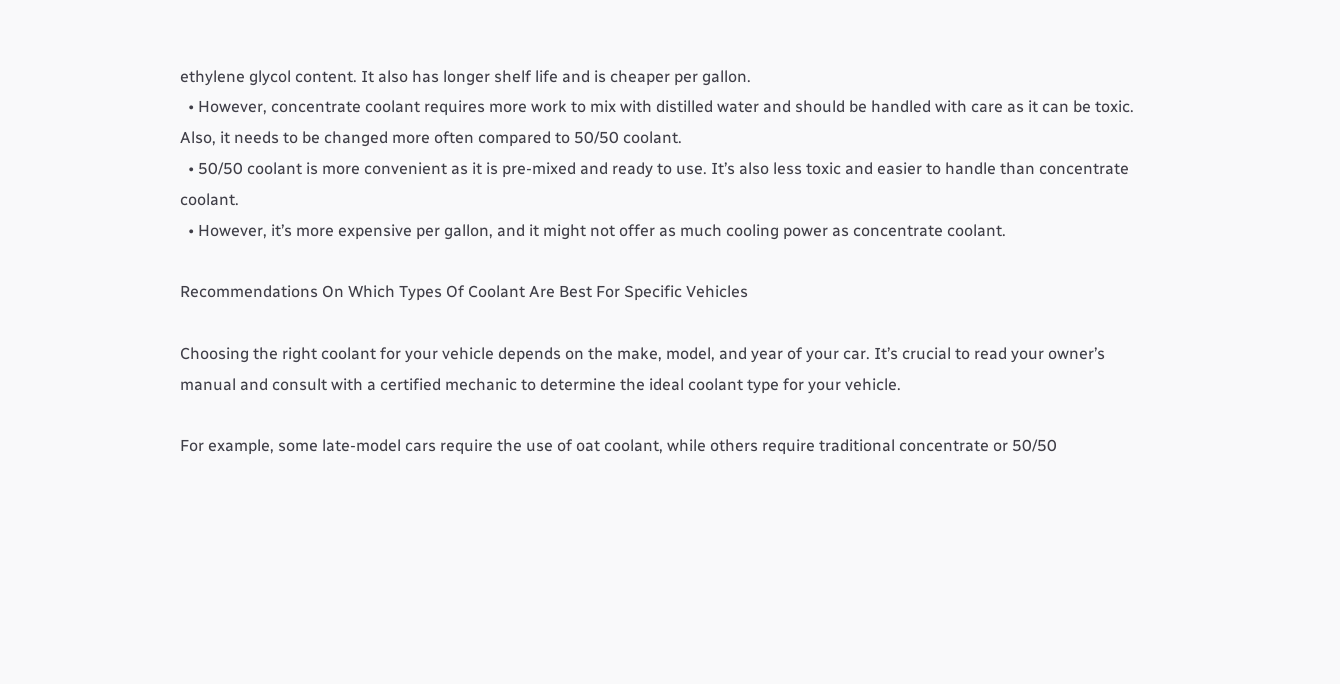ethylene glycol content. It also has longer shelf life and is cheaper per gallon.
  • However, concentrate coolant requires more work to mix with distilled water and should be handled with care as it can be toxic. Also, it needs to be changed more often compared to 50/50 coolant.
  • 50/50 coolant is more convenient as it is pre-mixed and ready to use. It’s also less toxic and easier to handle than concentrate coolant.
  • However, it’s more expensive per gallon, and it might not offer as much cooling power as concentrate coolant.

Recommendations On Which Types Of Coolant Are Best For Specific Vehicles

Choosing the right coolant for your vehicle depends on the make, model, and year of your car. It’s crucial to read your owner’s manual and consult with a certified mechanic to determine the ideal coolant type for your vehicle.

For example, some late-model cars require the use of oat coolant, while others require traditional concentrate or 50/50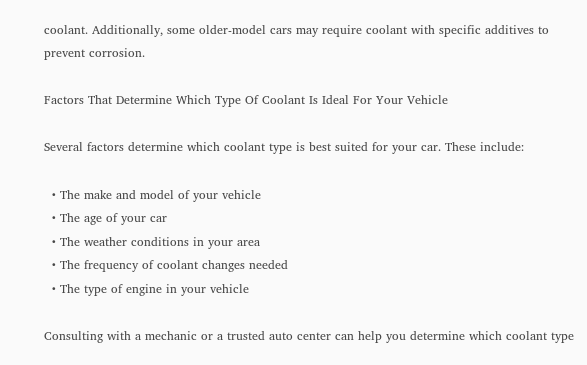coolant. Additionally, some older-model cars may require coolant with specific additives to prevent corrosion.

Factors That Determine Which Type Of Coolant Is Ideal For Your Vehicle

Several factors determine which coolant type is best suited for your car. These include:

  • The make and model of your vehicle
  • The age of your car
  • The weather conditions in your area
  • The frequency of coolant changes needed
  • The type of engine in your vehicle

Consulting with a mechanic or a trusted auto center can help you determine which coolant type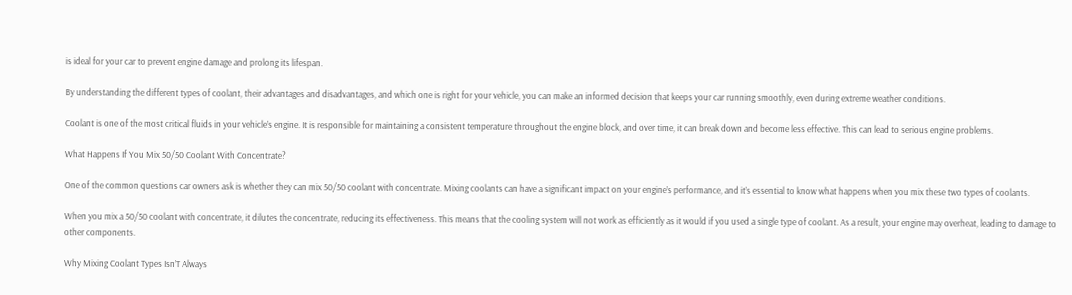is ideal for your car to prevent engine damage and prolong its lifespan.

By understanding the different types of coolant, their advantages and disadvantages, and which one is right for your vehicle, you can make an informed decision that keeps your car running smoothly, even during extreme weather conditions.

Coolant is one of the most critical fluids in your vehicle’s engine. It is responsible for maintaining a consistent temperature throughout the engine block, and over time, it can break down and become less effective. This can lead to serious engine problems.

What Happens If You Mix 50/50 Coolant With Concentrate?

One of the common questions car owners ask is whether they can mix 50/50 coolant with concentrate. Mixing coolants can have a significant impact on your engine’s performance, and it’s essential to know what happens when you mix these two types of coolants.

When you mix a 50/50 coolant with concentrate, it dilutes the concentrate, reducing its effectiveness. This means that the cooling system will not work as efficiently as it would if you used a single type of coolant. As a result, your engine may overheat, leading to damage to other components.

Why Mixing Coolant Types Isn’T Always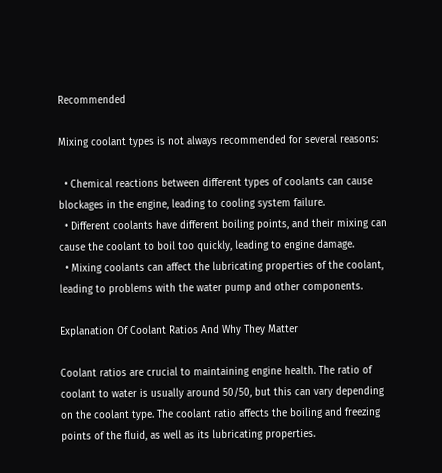Recommended

Mixing coolant types is not always recommended for several reasons:

  • Chemical reactions between different types of coolants can cause blockages in the engine, leading to cooling system failure.
  • Different coolants have different boiling points, and their mixing can cause the coolant to boil too quickly, leading to engine damage.
  • Mixing coolants can affect the lubricating properties of the coolant, leading to problems with the water pump and other components.

Explanation Of Coolant Ratios And Why They Matter

Coolant ratios are crucial to maintaining engine health. The ratio of coolant to water is usually around 50/50, but this can vary depending on the coolant type. The coolant ratio affects the boiling and freezing points of the fluid, as well as its lubricating properties.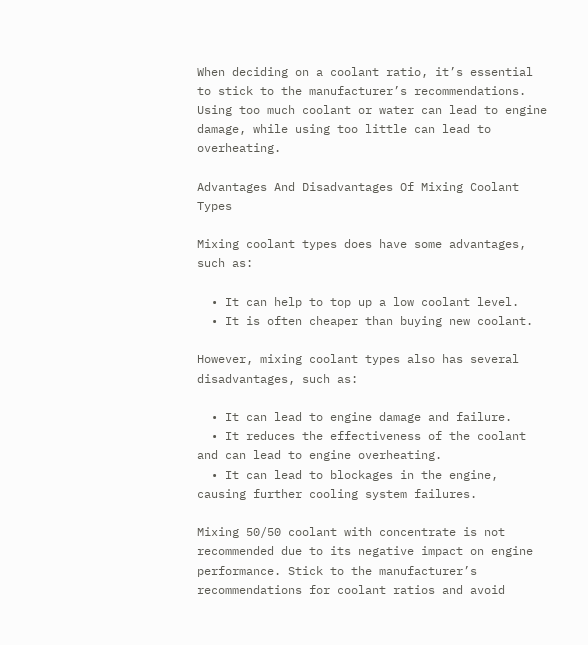When deciding on a coolant ratio, it’s essential to stick to the manufacturer’s recommendations. Using too much coolant or water can lead to engine damage, while using too little can lead to overheating.

Advantages And Disadvantages Of Mixing Coolant Types

Mixing coolant types does have some advantages, such as:

  • It can help to top up a low coolant level.
  • It is often cheaper than buying new coolant.

However, mixing coolant types also has several disadvantages, such as:

  • It can lead to engine damage and failure.
  • It reduces the effectiveness of the coolant and can lead to engine overheating.
  • It can lead to blockages in the engine, causing further cooling system failures.

Mixing 50/50 coolant with concentrate is not recommended due to its negative impact on engine performance. Stick to the manufacturer’s recommendations for coolant ratios and avoid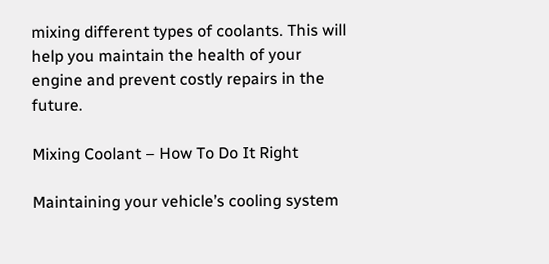mixing different types of coolants. This will help you maintain the health of your engine and prevent costly repairs in the future.

Mixing Coolant – How To Do It Right

Maintaining your vehicle’s cooling system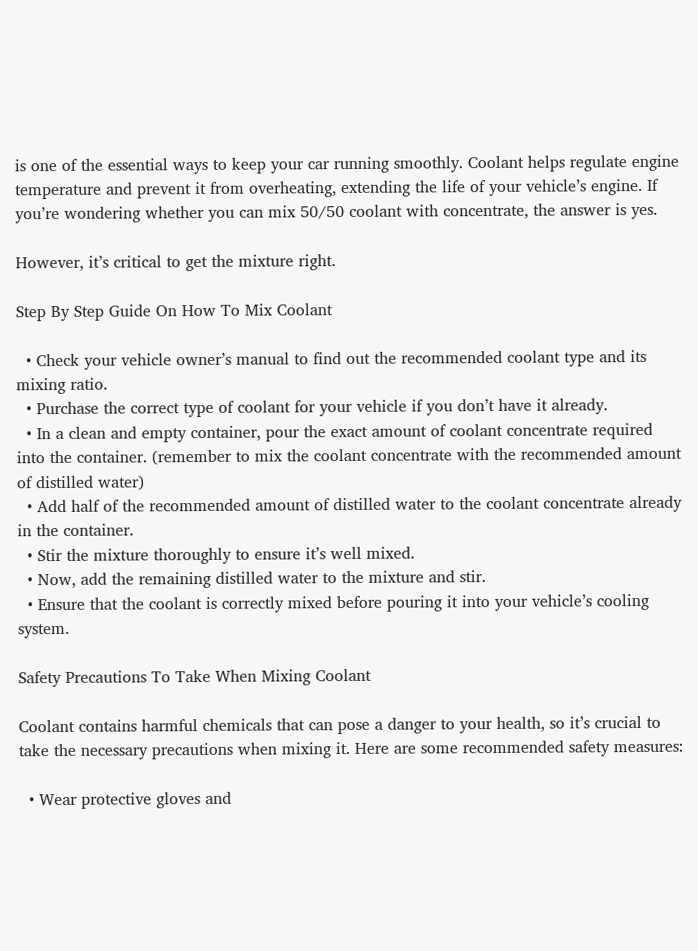is one of the essential ways to keep your car running smoothly. Coolant helps regulate engine temperature and prevent it from overheating, extending the life of your vehicle’s engine. If you’re wondering whether you can mix 50/50 coolant with concentrate, the answer is yes.

However, it’s critical to get the mixture right.

Step By Step Guide On How To Mix Coolant

  • Check your vehicle owner’s manual to find out the recommended coolant type and its mixing ratio.
  • Purchase the correct type of coolant for your vehicle if you don’t have it already.
  • In a clean and empty container, pour the exact amount of coolant concentrate required into the container. (remember to mix the coolant concentrate with the recommended amount of distilled water)
  • Add half of the recommended amount of distilled water to the coolant concentrate already in the container.
  • Stir the mixture thoroughly to ensure it’s well mixed.
  • Now, add the remaining distilled water to the mixture and stir.
  • Ensure that the coolant is correctly mixed before pouring it into your vehicle’s cooling system.

Safety Precautions To Take When Mixing Coolant

Coolant contains harmful chemicals that can pose a danger to your health, so it’s crucial to take the necessary precautions when mixing it. Here are some recommended safety measures:

  • Wear protective gloves and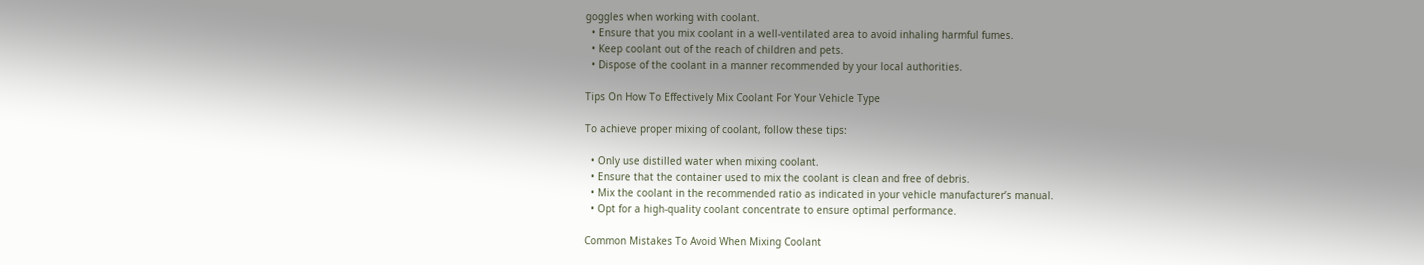goggles when working with coolant.
  • Ensure that you mix coolant in a well-ventilated area to avoid inhaling harmful fumes.
  • Keep coolant out of the reach of children and pets.
  • Dispose of the coolant in a manner recommended by your local authorities.

Tips On How To Effectively Mix Coolant For Your Vehicle Type

To achieve proper mixing of coolant, follow these tips:

  • Only use distilled water when mixing coolant.
  • Ensure that the container used to mix the coolant is clean and free of debris.
  • Mix the coolant in the recommended ratio as indicated in your vehicle manufacturer’s manual.
  • Opt for a high-quality coolant concentrate to ensure optimal performance.

Common Mistakes To Avoid When Mixing Coolant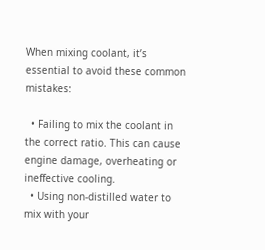When mixing coolant, it’s essential to avoid these common mistakes:

  • Failing to mix the coolant in the correct ratio. This can cause engine damage, overheating or ineffective cooling.
  • Using non-distilled water to mix with your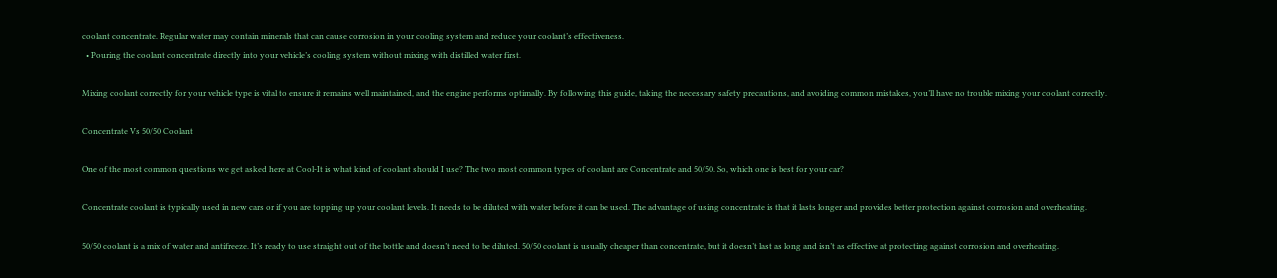coolant concentrate. Regular water may contain minerals that can cause corrosion in your cooling system and reduce your coolant’s effectiveness.
  • Pouring the coolant concentrate directly into your vehicle’s cooling system without mixing with distilled water first.

Mixing coolant correctly for your vehicle type is vital to ensure it remains well maintained, and the engine performs optimally. By following this guide, taking the necessary safety precautions, and avoiding common mistakes, you’ll have no trouble mixing your coolant correctly.

Concentrate Vs 50/50 Coolant

One of the most common questions we get asked here at Cool-It is what kind of coolant should I use? The two most common types of coolant are Concentrate and 50/50. So, which one is best for your car?

Concentrate coolant is typically used in new cars or if you are topping up your coolant levels. It needs to be diluted with water before it can be used. The advantage of using concentrate is that it lasts longer and provides better protection against corrosion and overheating.

50/50 coolant is a mix of water and antifreeze. It’s ready to use straight out of the bottle and doesn’t need to be diluted. 50/50 coolant is usually cheaper than concentrate, but it doesn’t last as long and isn’t as effective at protecting against corrosion and overheating.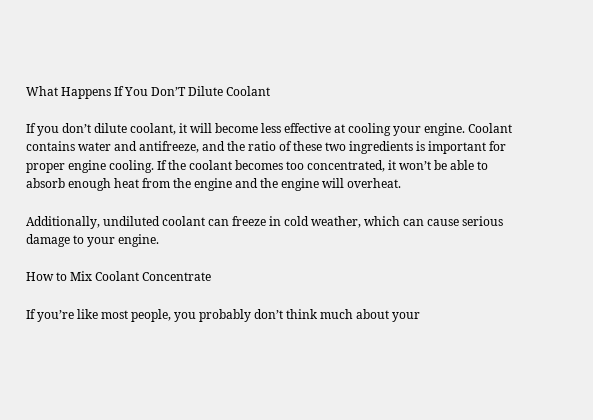What Happens If You Don’T Dilute Coolant

If you don’t dilute coolant, it will become less effective at cooling your engine. Coolant contains water and antifreeze, and the ratio of these two ingredients is important for proper engine cooling. If the coolant becomes too concentrated, it won’t be able to absorb enough heat from the engine and the engine will overheat.

Additionally, undiluted coolant can freeze in cold weather, which can cause serious damage to your engine.

How to Mix Coolant Concentrate

If you’re like most people, you probably don’t think much about your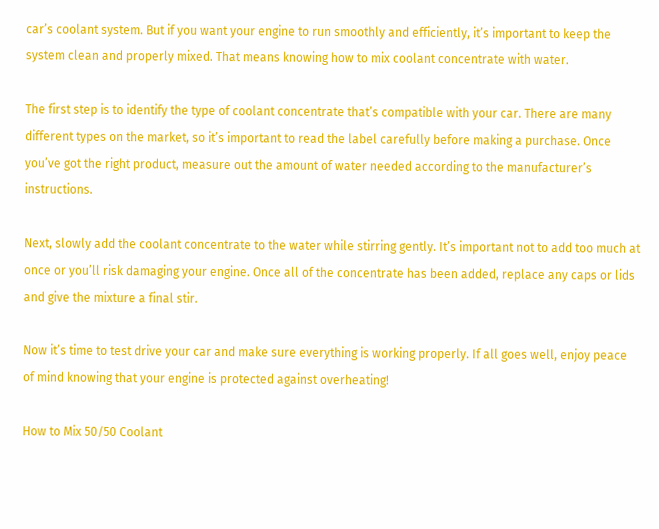car’s coolant system. But if you want your engine to run smoothly and efficiently, it’s important to keep the system clean and properly mixed. That means knowing how to mix coolant concentrate with water.

The first step is to identify the type of coolant concentrate that’s compatible with your car. There are many different types on the market, so it’s important to read the label carefully before making a purchase. Once you’ve got the right product, measure out the amount of water needed according to the manufacturer’s instructions.

Next, slowly add the coolant concentrate to the water while stirring gently. It’s important not to add too much at once or you’ll risk damaging your engine. Once all of the concentrate has been added, replace any caps or lids and give the mixture a final stir.

Now it’s time to test drive your car and make sure everything is working properly. If all goes well, enjoy peace of mind knowing that your engine is protected against overheating!

How to Mix 50/50 Coolant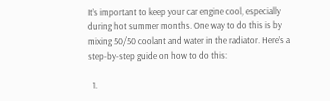It’s important to keep your car engine cool, especially during hot summer months. One way to do this is by mixing 50/50 coolant and water in the radiator. Here’s a step-by-step guide on how to do this:

  1.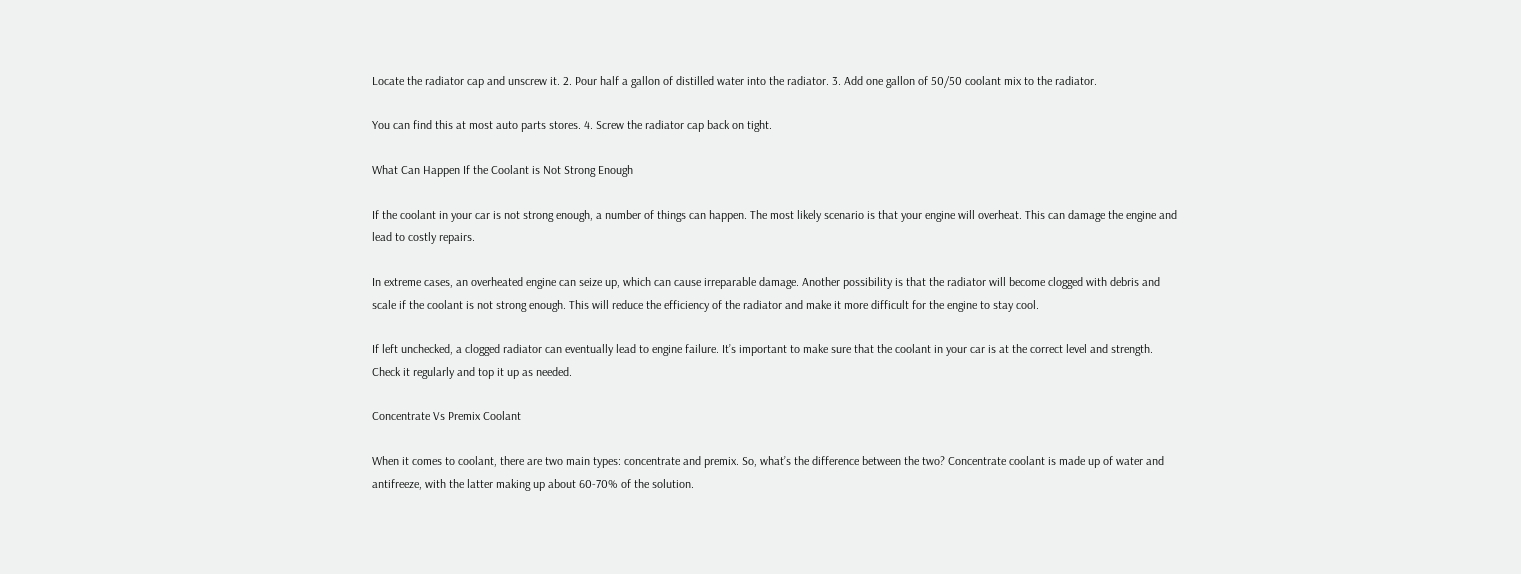Locate the radiator cap and unscrew it. 2. Pour half a gallon of distilled water into the radiator. 3. Add one gallon of 50/50 coolant mix to the radiator.

You can find this at most auto parts stores. 4. Screw the radiator cap back on tight.

What Can Happen If the Coolant is Not Strong Enough

If the coolant in your car is not strong enough, a number of things can happen. The most likely scenario is that your engine will overheat. This can damage the engine and lead to costly repairs.

In extreme cases, an overheated engine can seize up, which can cause irreparable damage. Another possibility is that the radiator will become clogged with debris and scale if the coolant is not strong enough. This will reduce the efficiency of the radiator and make it more difficult for the engine to stay cool.

If left unchecked, a clogged radiator can eventually lead to engine failure. It’s important to make sure that the coolant in your car is at the correct level and strength. Check it regularly and top it up as needed.

Concentrate Vs Premix Coolant

When it comes to coolant, there are two main types: concentrate and premix. So, what’s the difference between the two? Concentrate coolant is made up of water and antifreeze, with the latter making up about 60-70% of the solution.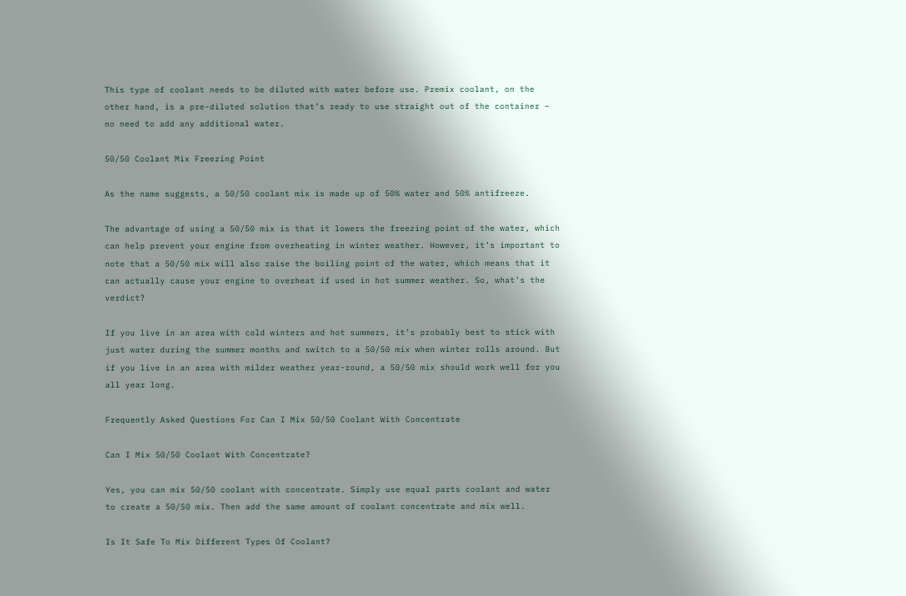This type of coolant needs to be diluted with water before use. Premix coolant, on the other hand, is a pre-diluted solution that’s ready to use straight out of the container – no need to add any additional water.

50/50 Coolant Mix Freezing Point

As the name suggests, a 50/50 coolant mix is made up of 50% water and 50% antifreeze.

The advantage of using a 50/50 mix is that it lowers the freezing point of the water, which can help prevent your engine from overheating in winter weather. However, it’s important to note that a 50/50 mix will also raise the boiling point of the water, which means that it can actually cause your engine to overheat if used in hot summer weather. So, what’s the verdict?

If you live in an area with cold winters and hot summers, it’s probably best to stick with just water during the summer months and switch to a 50/50 mix when winter rolls around. But if you live in an area with milder weather year-round, a 50/50 mix should work well for you all year long.

Frequently Asked Questions For Can I Mix 50/50 Coolant With Concentrate

Can I Mix 50/50 Coolant With Concentrate?

Yes, you can mix 50/50 coolant with concentrate. Simply use equal parts coolant and water to create a 50/50 mix. Then add the same amount of coolant concentrate and mix well.

Is It Safe To Mix Different Types Of Coolant?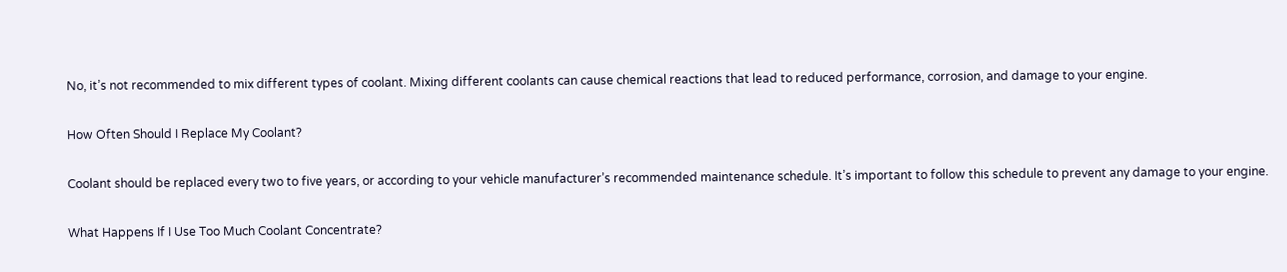No, it’s not recommended to mix different types of coolant. Mixing different coolants can cause chemical reactions that lead to reduced performance, corrosion, and damage to your engine.

How Often Should I Replace My Coolant?

Coolant should be replaced every two to five years, or according to your vehicle manufacturer’s recommended maintenance schedule. It’s important to follow this schedule to prevent any damage to your engine.

What Happens If I Use Too Much Coolant Concentrate?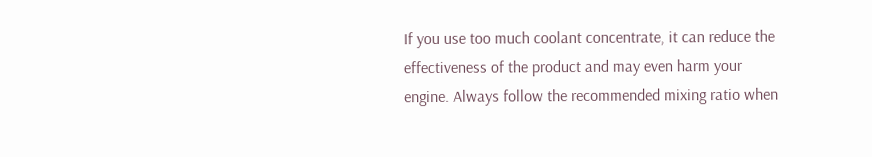If you use too much coolant concentrate, it can reduce the effectiveness of the product and may even harm your engine. Always follow the recommended mixing ratio when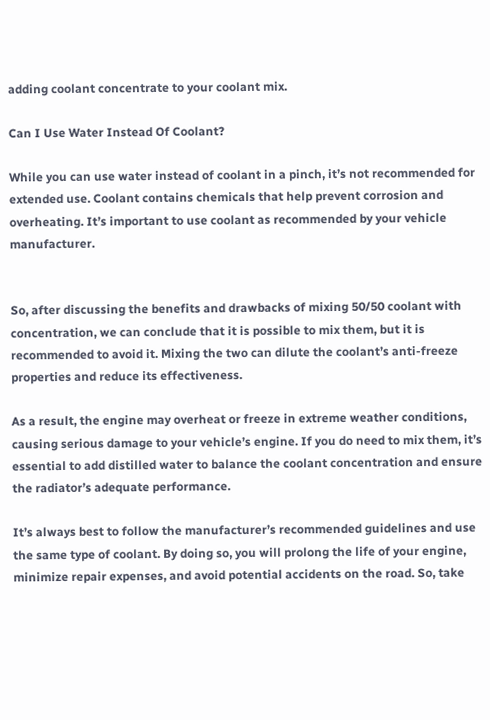adding coolant concentrate to your coolant mix.

Can I Use Water Instead Of Coolant?

While you can use water instead of coolant in a pinch, it’s not recommended for extended use. Coolant contains chemicals that help prevent corrosion and overheating. It’s important to use coolant as recommended by your vehicle manufacturer.


So, after discussing the benefits and drawbacks of mixing 50/50 coolant with concentration, we can conclude that it is possible to mix them, but it is recommended to avoid it. Mixing the two can dilute the coolant’s anti-freeze properties and reduce its effectiveness.

As a result, the engine may overheat or freeze in extreme weather conditions, causing serious damage to your vehicle’s engine. If you do need to mix them, it’s essential to add distilled water to balance the coolant concentration and ensure the radiator’s adequate performance.

It’s always best to follow the manufacturer’s recommended guidelines and use the same type of coolant. By doing so, you will prolong the life of your engine, minimize repair expenses, and avoid potential accidents on the road. So, take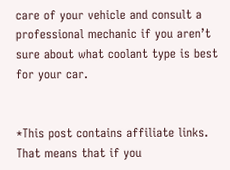care of your vehicle and consult a professional mechanic if you aren’t sure about what coolant type is best for your car.


*This post contains affiliate links. That means that if you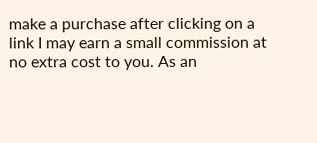make a purchase after clicking on a link I may earn a small commission at no extra cost to you. As an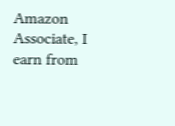Amazon Associate, I earn from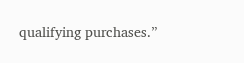qualifying purchases.”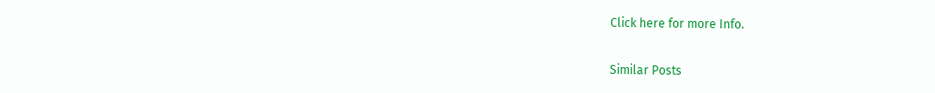Click here for more Info.

Similar Posts